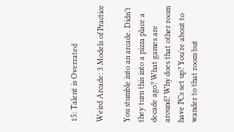15: Talent is Overrated

Weird Arcade: 3 Models of Practice

You stumble into an arcade. Didn’t they turn this into a pizza place a decade ago? What games are around? Why does that other room have PCs set up? You’re about to wander to that room but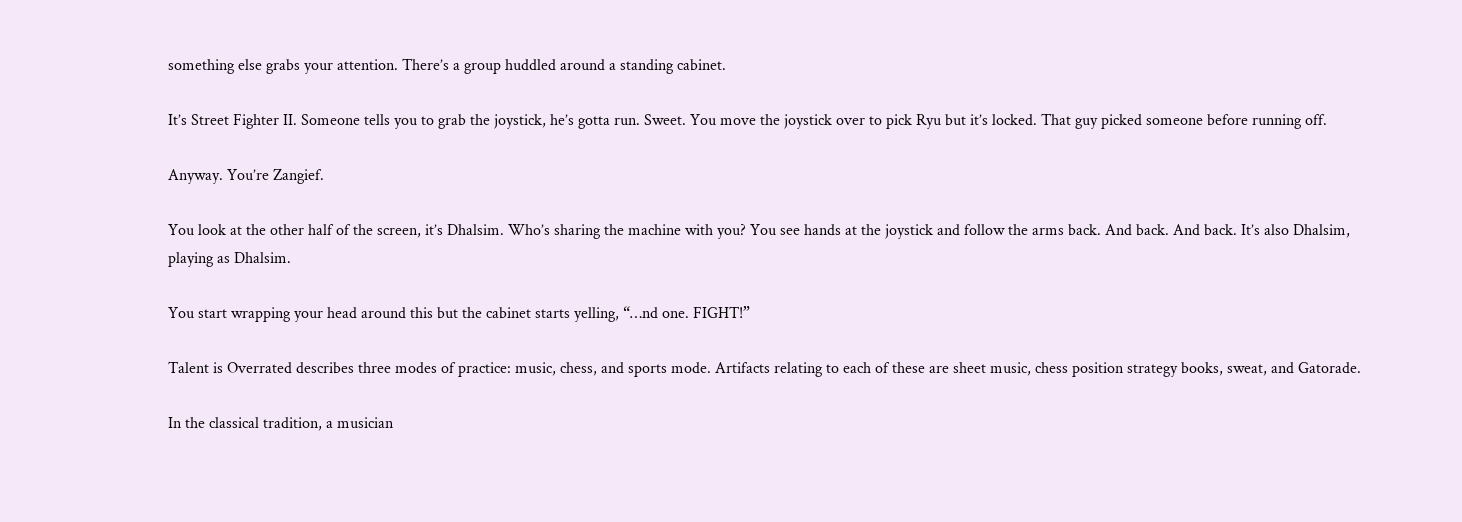something else grabs your attention. There’s a group huddled around a standing cabinet.

It’s Street Fighter II. Someone tells you to grab the joystick, he’s gotta run. Sweet. You move the joystick over to pick Ryu but it’s locked. That guy picked someone before running off.

Anyway. You’re Zangief.

You look at the other half of the screen, it’s Dhalsim. Who’s sharing the machine with you? You see hands at the joystick and follow the arms back. And back. And back. It’s also Dhalsim, playing as Dhalsim.

You start wrapping your head around this but the cabinet starts yelling, “…nd one. FIGHT!”

Talent is Overrated describes three modes of practice: music, chess, and sports mode. Artifacts relating to each of these are sheet music, chess position strategy books, sweat, and Gatorade.

In the classical tradition, a musician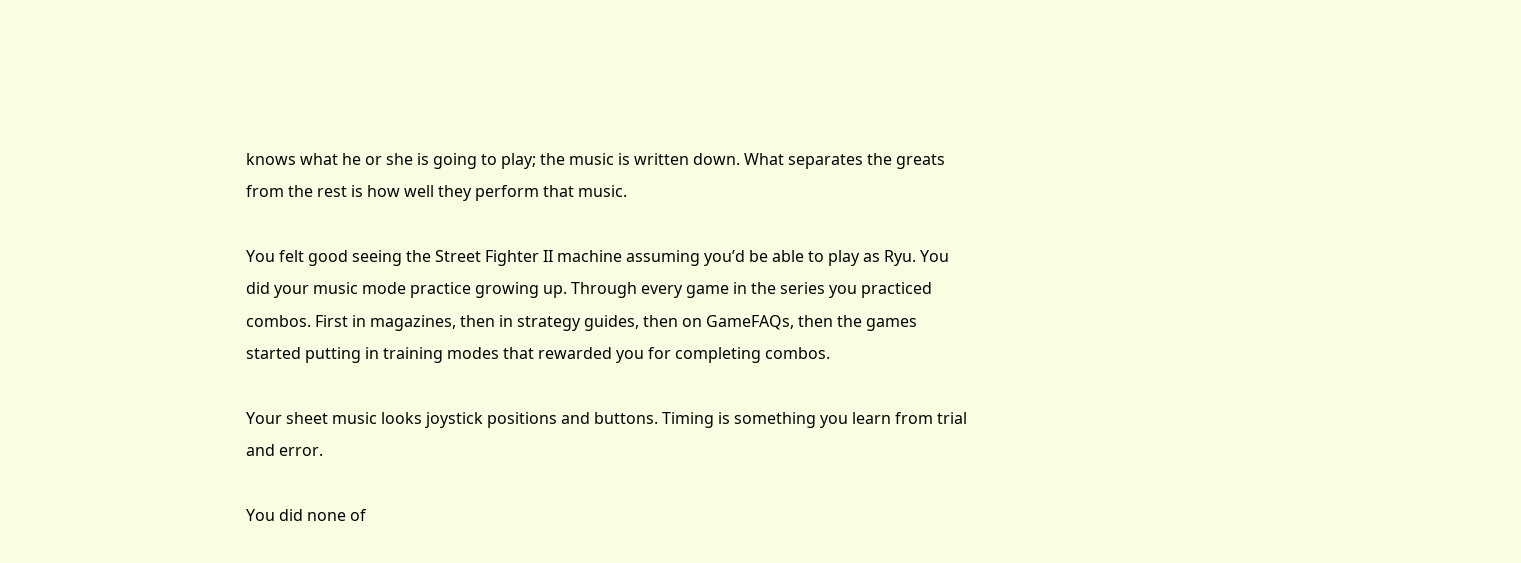knows what he or she is going to play; the music is written down. What separates the greats from the rest is how well they perform that music.

You felt good seeing the Street Fighter II machine assuming you’d be able to play as Ryu. You did your music mode practice growing up. Through every game in the series you practiced combos. First in magazines, then in strategy guides, then on GameFAQs, then the games started putting in training modes that rewarded you for completing combos.

Your sheet music looks joystick positions and buttons. Timing is something you learn from trial and error.

You did none of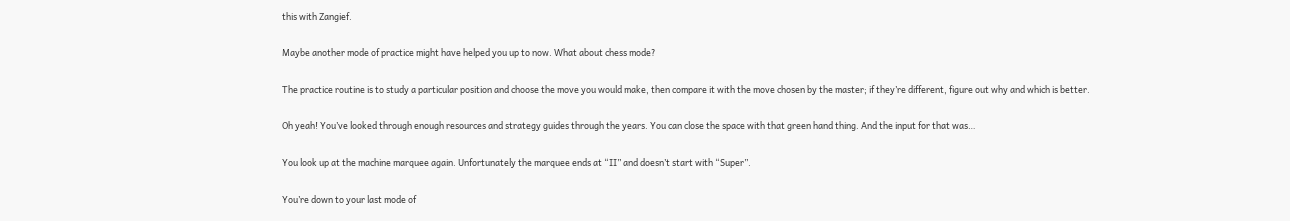this with Zangief.

Maybe another mode of practice might have helped you up to now. What about chess mode?

The practice routine is to study a particular position and choose the move you would make, then compare it with the move chosen by the master; if they’re different, figure out why and which is better.

Oh yeah! You’ve looked through enough resources and strategy guides through the years. You can close the space with that green hand thing. And the input for that was…

You look up at the machine marquee again. Unfortunately the marquee ends at “II” and doesn’t start with “Super”.

You’re down to your last mode of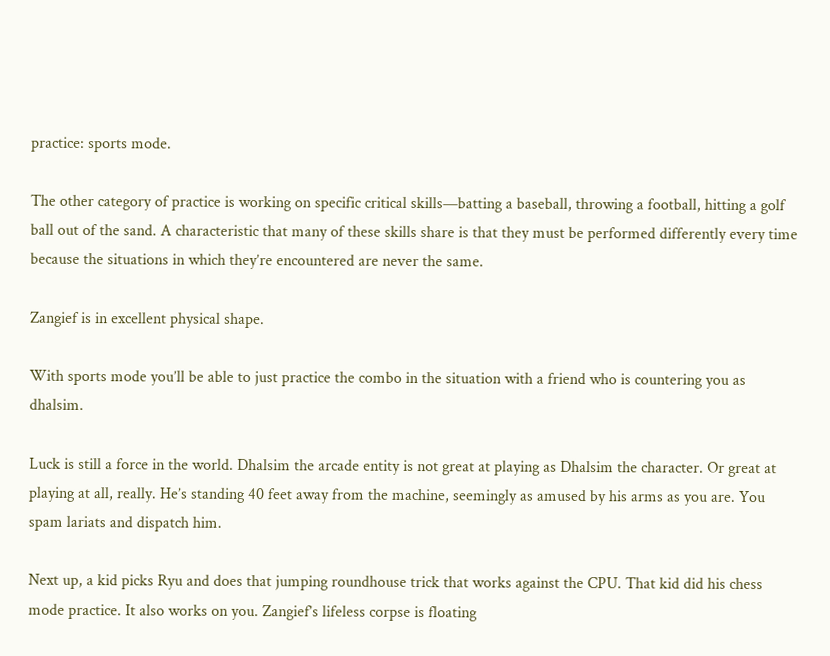practice: sports mode.

The other category of practice is working on specific critical skills—batting a baseball, throwing a football, hitting a golf ball out of the sand. A characteristic that many of these skills share is that they must be performed differently every time because the situations in which they’re encountered are never the same.

Zangief is in excellent physical shape.

With sports mode you’ll be able to just practice the combo in the situation with a friend who is countering you as dhalsim.

Luck is still a force in the world. Dhalsim the arcade entity is not great at playing as Dhalsim the character. Or great at playing at all, really. He’s standing 40 feet away from the machine, seemingly as amused by his arms as you are. You spam lariats and dispatch him.

Next up, a kid picks Ryu and does that jumping roundhouse trick that works against the CPU. That kid did his chess mode practice. It also works on you. Zangief’s lifeless corpse is floating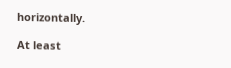horizontally.

At least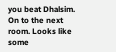you beat Dhalsim. On to the next room. Looks like some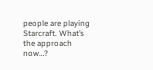people are playing Starcraft. What’s the approach now…?